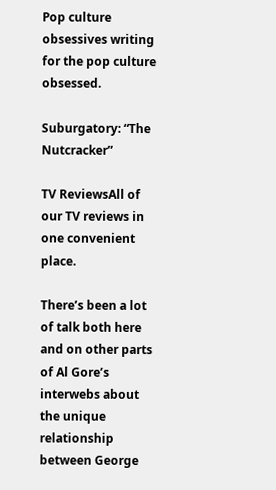Pop culture obsessives writing for the pop culture obsessed.

Suburgatory: “The Nutcracker”

TV ReviewsAll of our TV reviews in one convenient place.

There’s been a lot of talk both here and on other parts of Al Gore’s interwebs about the unique relationship between George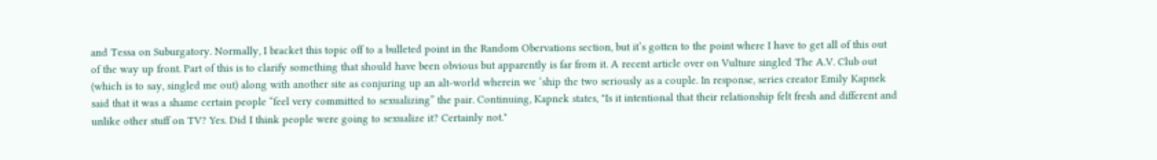and Tessa on Suburgatory. Normally, I bracket this topic off to a bulleted point in the Random Obervations section, but it’s gotten to the point where I have to get all of this out of the way up front. Part of this is to clarify something that should have been obvious but apparently is far from it. A recent article over on Vulture singled The A.V. Club out (which is to say, singled me out) along with another site as conjuring up an alt-world wherein we ‘ship the two seriously as a couple. In response, series creator Emily Kapnek said that it was a shame certain people “feel very committed to sexualizing” the pair. Continuing, Kapnek states, "Is it intentional that their relationship felt fresh and different and unlike other stuff on TV? Yes. Did I think people were going to sexualize it? Certainly not."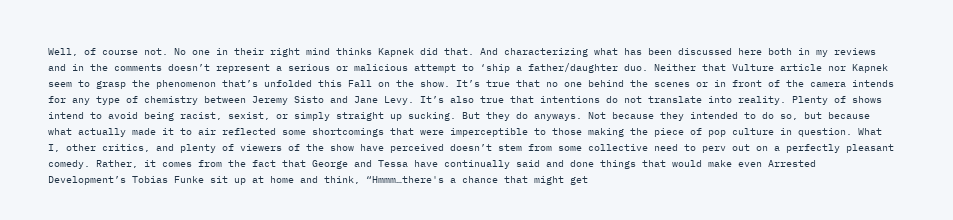Well, of course not. No one in their right mind thinks Kapnek did that. And characterizing what has been discussed here both in my reviews and in the comments doesn’t represent a serious or malicious attempt to ‘ship a father/daughter duo. Neither that Vulture article nor Kapnek seem to grasp the phenomenon that’s unfolded this Fall on the show. It’s true that no one behind the scenes or in front of the camera intends for any type of chemistry between Jeremy Sisto and Jane Levy. It’s also true that intentions do not translate into reality. Plenty of shows intend to avoid being racist, sexist, or simply straight up sucking. But they do anyways. Not because they intended to do so, but because what actually made it to air reflected some shortcomings that were imperceptible to those making the piece of pop culture in question. What I, other critics, and plenty of viewers of the show have perceived doesn’t stem from some collective need to perv out on a perfectly pleasant comedy. Rather, it comes from the fact that George and Tessa have continually said and done things that would make even Arrested Development’s Tobias Funke sit up at home and think, “Hmmm…there's a chance that might get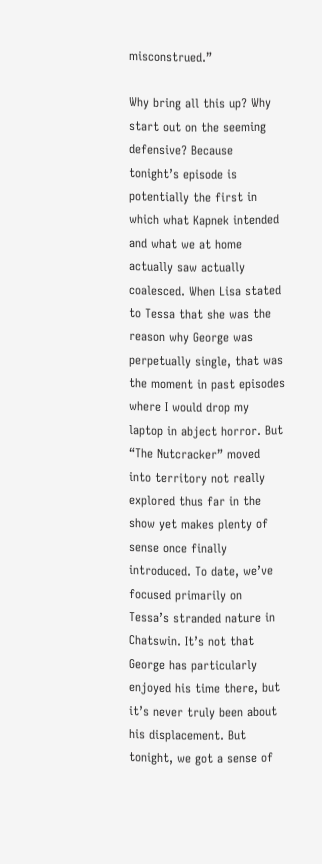misconstrued.”

Why bring all this up? Why start out on the seeming defensive? Because tonight’s episode is potentially the first in which what Kapnek intended and what we at home actually saw actually coalesced. When Lisa stated to Tessa that she was the reason why George was perpetually single, that was the moment in past episodes where I would drop my laptop in abject horror. But “The Nutcracker” moved into territory not really explored thus far in the show yet makes plenty of sense once finally introduced. To date, we’ve focused primarily on Tessa’s stranded nature in Chatswin. It’s not that George has particularly enjoyed his time there, but it’s never truly been about his displacement. But tonight, we got a sense of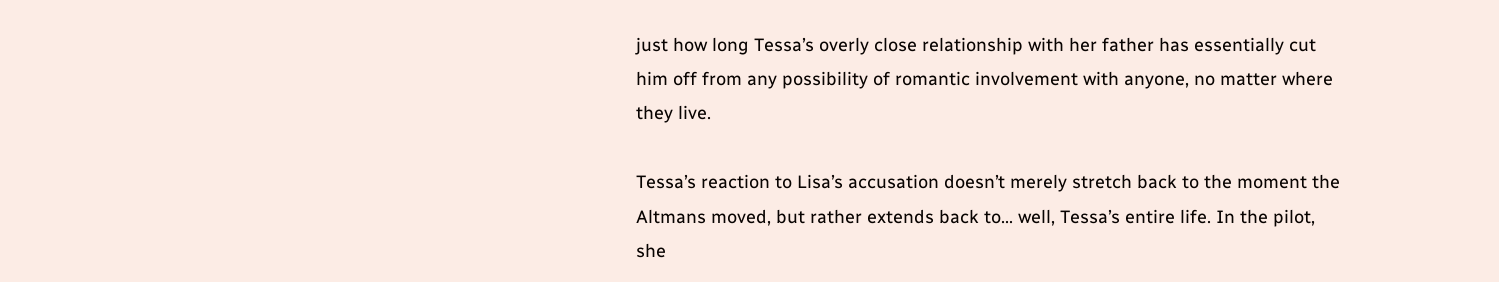just how long Tessa’s overly close relationship with her father has essentially cut him off from any possibility of romantic involvement with anyone, no matter where they live.

Tessa’s reaction to Lisa’s accusation doesn’t merely stretch back to the moment the Altmans moved, but rather extends back to… well, Tessa’s entire life. In the pilot, she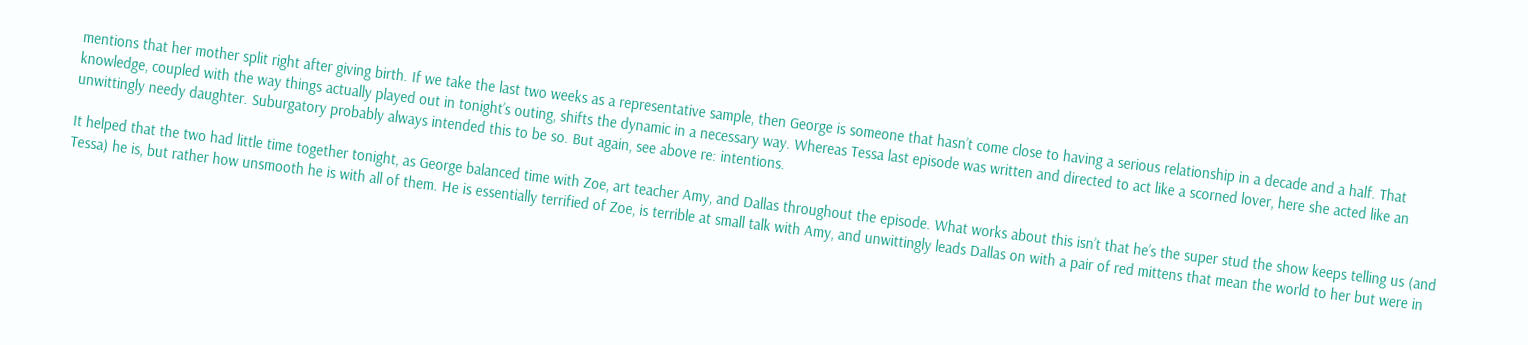mentions that her mother split right after giving birth. If we take the last two weeks as a representative sample, then George is someone that hasn’t come close to having a serious relationship in a decade and a half. That knowledge, coupled with the way things actually played out in tonight’s outing, shifts the dynamic in a necessary way. Whereas Tessa last episode was written and directed to act like a scorned lover, here she acted like an unwittingly needy daughter. Suburgatory probably always intended this to be so. But again, see above re: intentions.

It helped that the two had little time together tonight, as George balanced time with Zoe, art teacher Amy, and Dallas throughout the episode. What works about this isn’t that he’s the super stud the show keeps telling us (and Tessa) he is, but rather how unsmooth he is with all of them. He is essentially terrified of Zoe, is terrible at small talk with Amy, and unwittingly leads Dallas on with a pair of red mittens that mean the world to her but were in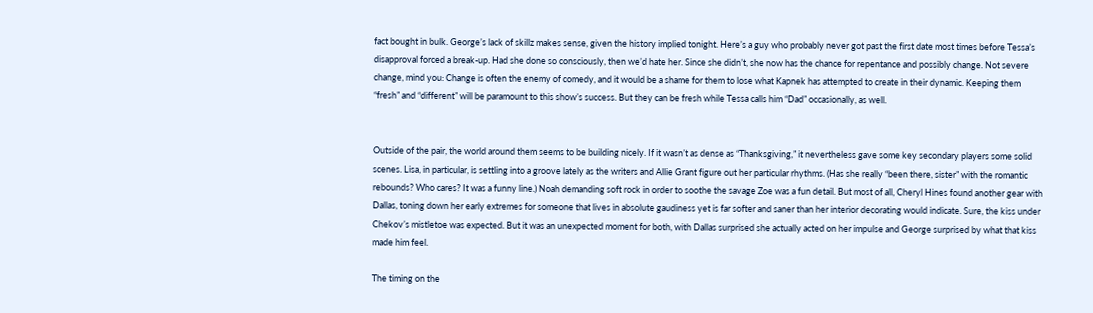fact bought in bulk. George’s lack of skillz makes sense, given the history implied tonight. Here’s a guy who probably never got past the first date most times before Tessa’s disapproval forced a break-up. Had she done so consciously, then we’d hate her. Since she didn’t, she now has the chance for repentance and possibly change. Not severe change, mind you: Change is often the enemy of comedy, and it would be a shame for them to lose what Kapnek has attempted to create in their dynamic. Keeping them “fresh” and “different” will be paramount to this show’s success. But they can be fresh while Tessa calls him “Dad” occasionally, as well.


Outside of the pair, the world around them seems to be building nicely. If it wasn’t as dense as “Thanksgiving,” it nevertheless gave some key secondary players some solid scenes. Lisa, in particular, is settling into a groove lately as the writers and Allie Grant figure out her particular rhythms. (Has she really “been there, sister” with the romantic rebounds? Who cares? It was a funny line.) Noah demanding soft rock in order to soothe the savage Zoe was a fun detail. But most of all, Cheryl Hines found another gear with Dallas, toning down her early extremes for someone that lives in absolute gaudiness yet is far softer and saner than her interior decorating would indicate. Sure, the kiss under Chekov’s mistletoe was expected. But it was an unexpected moment for both, with Dallas surprised she actually acted on her impulse and George surprised by what that kiss made him feel.

The timing on the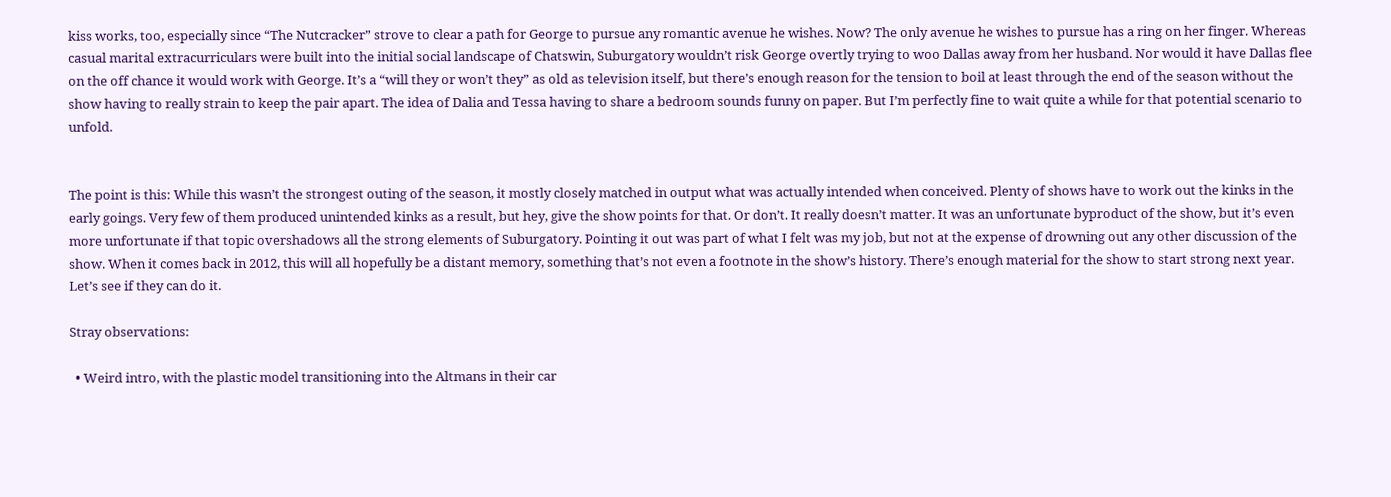kiss works, too, especially since “The Nutcracker” strove to clear a path for George to pursue any romantic avenue he wishes. Now? The only avenue he wishes to pursue has a ring on her finger. Whereas casual marital extracurriculars were built into the initial social landscape of Chatswin, Suburgatory wouldn’t risk George overtly trying to woo Dallas away from her husband. Nor would it have Dallas flee on the off chance it would work with George. It’s a “will they or won’t they” as old as television itself, but there’s enough reason for the tension to boil at least through the end of the season without the show having to really strain to keep the pair apart. The idea of Dalia and Tessa having to share a bedroom sounds funny on paper. But I’m perfectly fine to wait quite a while for that potential scenario to unfold.


The point is this: While this wasn’t the strongest outing of the season, it mostly closely matched in output what was actually intended when conceived. Plenty of shows have to work out the kinks in the early goings. Very few of them produced unintended kinks as a result, but hey, give the show points for that. Or don’t. It really doesn’t matter. It was an unfortunate byproduct of the show, but it’s even more unfortunate if that topic overshadows all the strong elements of Suburgatory. Pointing it out was part of what I felt was my job, but not at the expense of drowning out any other discussion of the show. When it comes back in 2012, this will all hopefully be a distant memory, something that’s not even a footnote in the show’s history. There’s enough material for the show to start strong next year. Let’s see if they can do it.

Stray observations:

  • Weird intro, with the plastic model transitioning into the Altmans in their car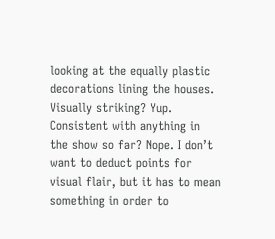looking at the equally plastic decorations lining the houses. Visually striking? Yup. Consistent with anything in the show so far? Nope. I don’t want to deduct points for visual flair, but it has to mean something in order to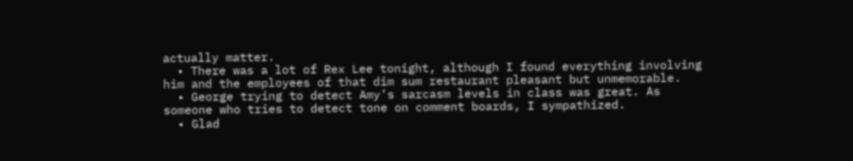actually matter.
  • There was a lot of Rex Lee tonight, although I found everything involving him and the employees of that dim sum restaurant pleasant but unmemorable.
  • George trying to detect Amy’s sarcasm levels in class was great. As someone who tries to detect tone on comment boards, I sympathized.
  • Glad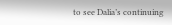to see Dalia’s continuing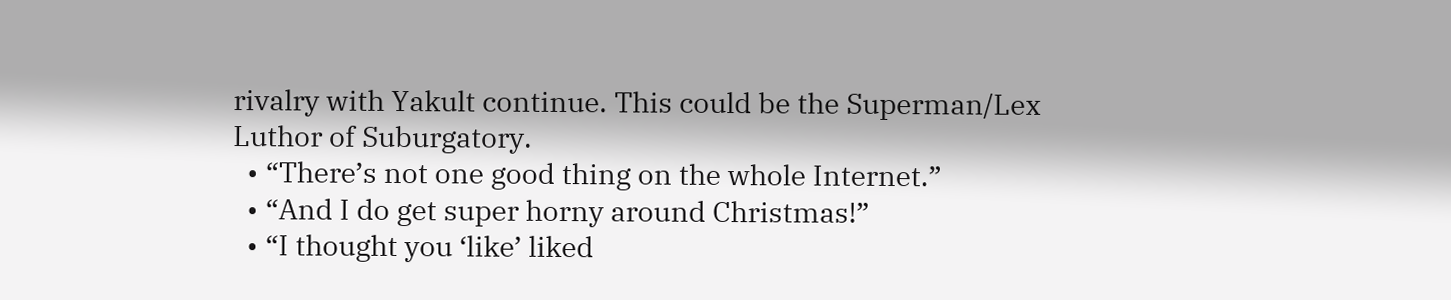rivalry with Yakult continue. This could be the Superman/Lex Luthor of Suburgatory.
  • “There’s not one good thing on the whole Internet.”
  • “And I do get super horny around Christmas!”
  • “I thought you ‘like’ liked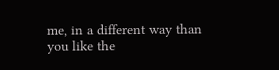me, in a different way than you like the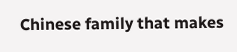Chinese family that makes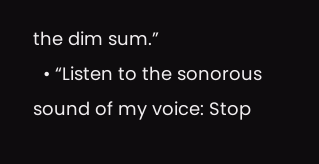the dim sum.”
  • “Listen to the sonorous sound of my voice: Stop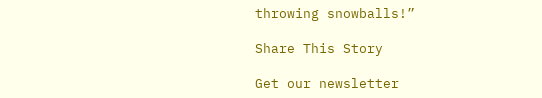throwing snowballs!”

Share This Story

Get our newsletter